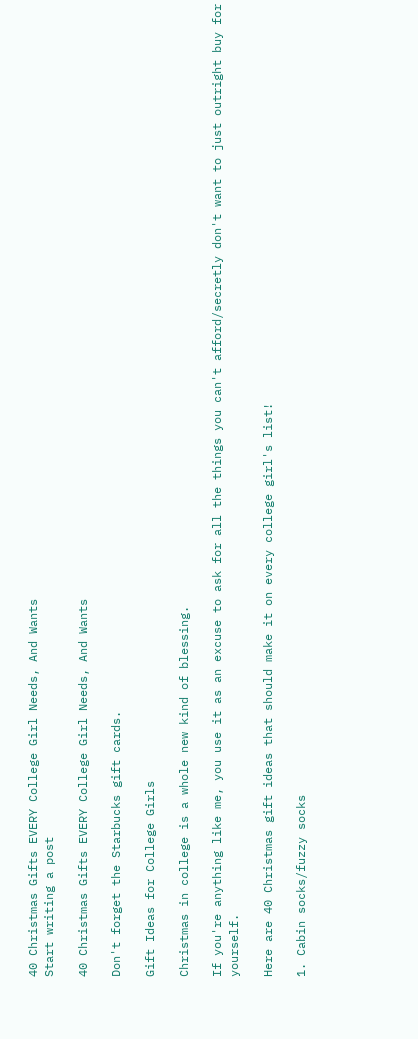40 Christmas Gifts EVERY College Girl Needs, And Wants
Start writing a post

40 Christmas Gifts EVERY College Girl Needs, And Wants

Don't forget the Starbucks gift cards.

Gift Ideas for College Girls

Christmas in college is a whole new kind of blessing.

If you're anything like me, you use it as an excuse to ask for all the things you can't afford/secretly don't want to just outright buy for yourself.

Here are 40 Christmas gift ideas that should make it on every college girl's list!

1. Cabin socks/fuzzy socks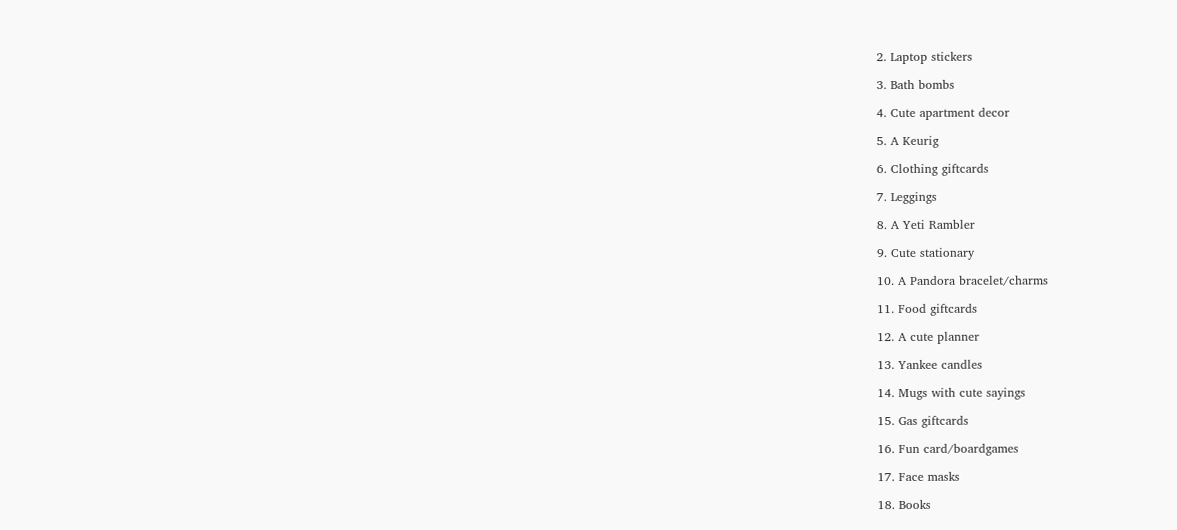2. Laptop stickers

3. Bath bombs

4. Cute apartment decor

5. A Keurig

6. Clothing giftcards

7. Leggings

8. A Yeti Rambler

9. Cute stationary

10. A Pandora bracelet/charms

11. Food giftcards

12. A cute planner

13. Yankee candles

14. Mugs with cute sayings

15. Gas giftcards

16. Fun card/boardgames

17. Face masks

18. Books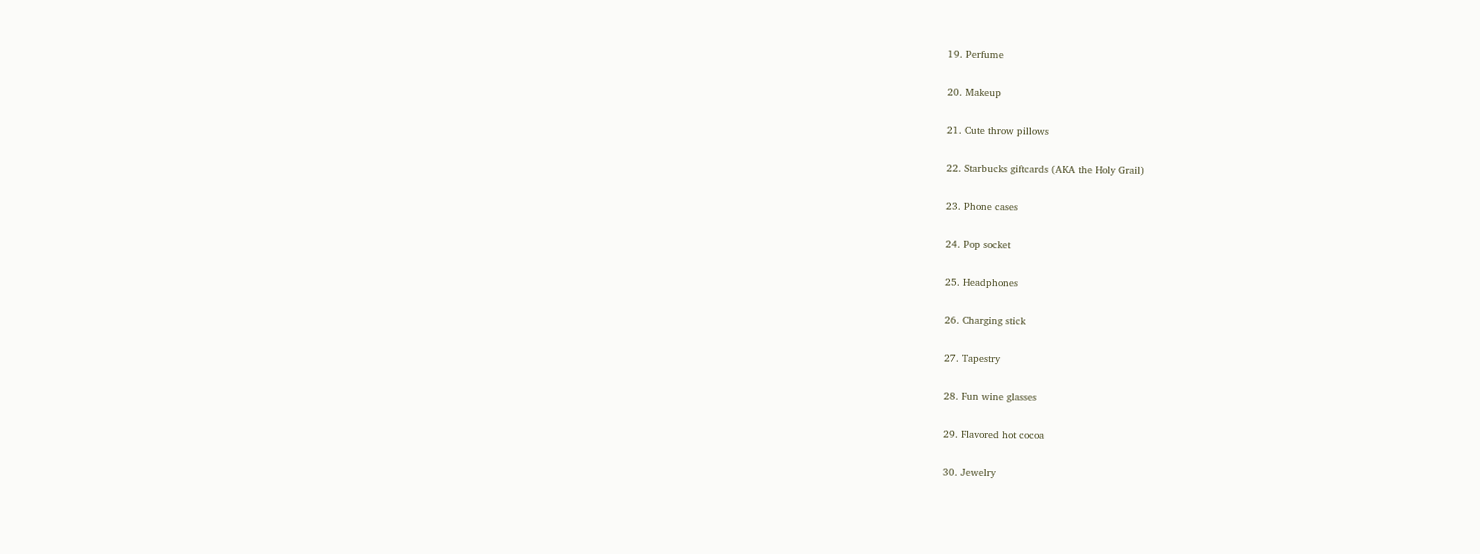19. Perfume

20. Makeup

21. Cute throw pillows

22. Starbucks giftcards (AKA the Holy Grail)

23. Phone cases

24. Pop socket

25. Headphones

26. Charging stick

27. Tapestry

28. Fun wine glasses

29. Flavored hot cocoa

30. Jewelry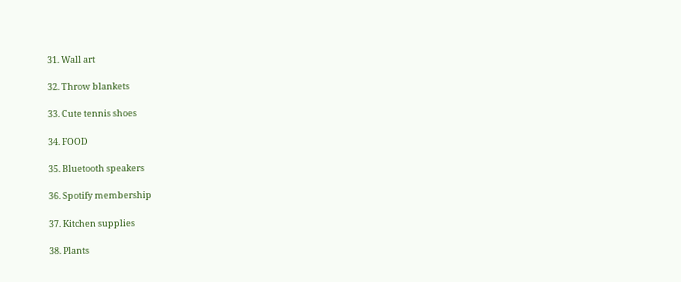31. Wall art

32. Throw blankets

33. Cute tennis shoes

34. FOOD

35. Bluetooth speakers

36. Spotify membership

37. Kitchen supplies

38. Plants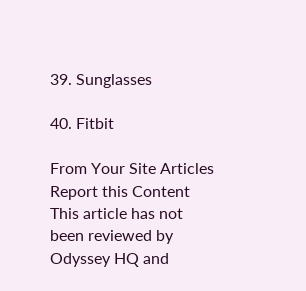39. Sunglasses

40. Fitbit

From Your Site Articles
Report this Content
This article has not been reviewed by Odyssey HQ and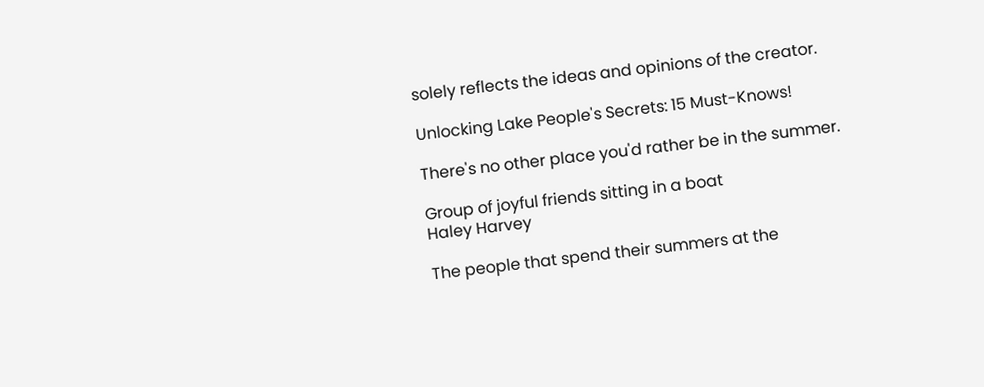solely reflects the ideas and opinions of the creator.

Unlocking Lake People's Secrets: 15 Must-Knows!

There's no other place you'd rather be in the summer.

Group of joyful friends sitting in a boat
Haley Harvey

The people that spend their summers at the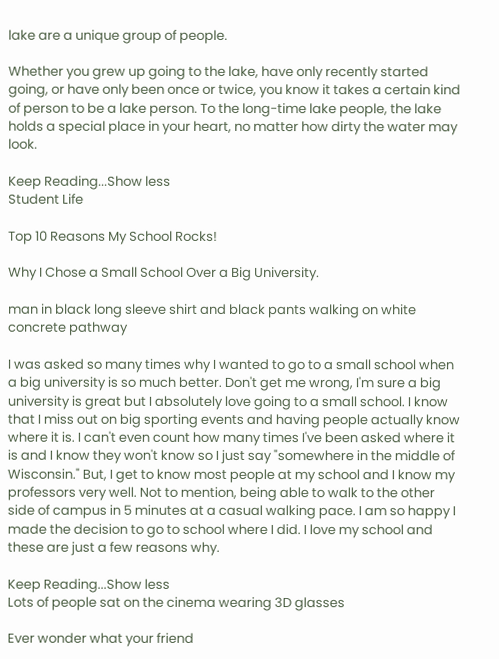lake are a unique group of people.

Whether you grew up going to the lake, have only recently started going, or have only been once or twice, you know it takes a certain kind of person to be a lake person. To the long-time lake people, the lake holds a special place in your heart, no matter how dirty the water may look.

Keep Reading...Show less
Student Life

Top 10 Reasons My School Rocks!

Why I Chose a Small School Over a Big University.

man in black long sleeve shirt and black pants walking on white concrete pathway

I was asked so many times why I wanted to go to a small school when a big university is so much better. Don't get me wrong, I'm sure a big university is great but I absolutely love going to a small school. I know that I miss out on big sporting events and having people actually know where it is. I can't even count how many times I've been asked where it is and I know they won't know so I just say "somewhere in the middle of Wisconsin." But, I get to know most people at my school and I know my professors very well. Not to mention, being able to walk to the other side of campus in 5 minutes at a casual walking pace. I am so happy I made the decision to go to school where I did. I love my school and these are just a few reasons why.

Keep Reading...Show less
Lots of people sat on the cinema wearing 3D glasses

Ever wonder what your friend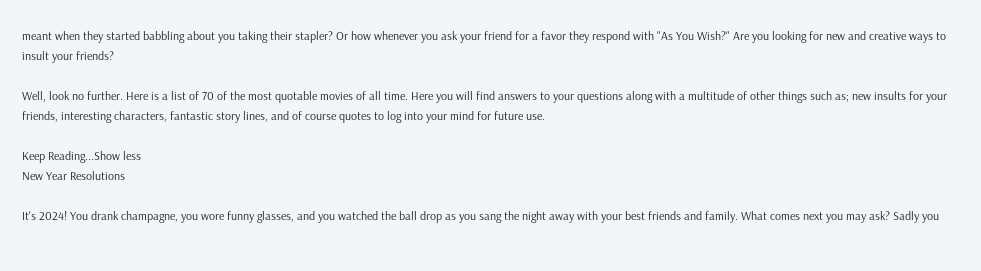meant when they started babbling about you taking their stapler? Or how whenever you ask your friend for a favor they respond with "As You Wish?" Are you looking for new and creative ways to insult your friends?

Well, look no further. Here is a list of 70 of the most quotable movies of all time. Here you will find answers to your questions along with a multitude of other things such as; new insults for your friends, interesting characters, fantastic story lines, and of course quotes to log into your mind for future use.

Keep Reading...Show less
New Year Resolutions

It's 2024! You drank champagne, you wore funny glasses, and you watched the ball drop as you sang the night away with your best friends and family. What comes next you may ask? Sadly you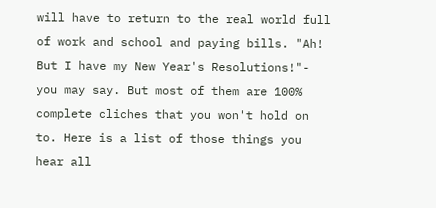will have to return to the real world full of work and school and paying bills. "Ah! But I have my New Year's Resolutions!"- you may say. But most of them are 100% complete cliches that you won't hold on to. Here is a list of those things you hear all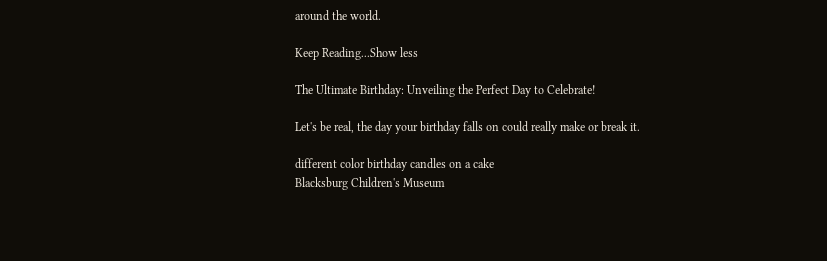around the world.

Keep Reading...Show less

The Ultimate Birthday: Unveiling the Perfect Day to Celebrate!

Let's be real, the day your birthday falls on could really make or break it.

different color birthday candles on a cake
Blacksburg Children's Museum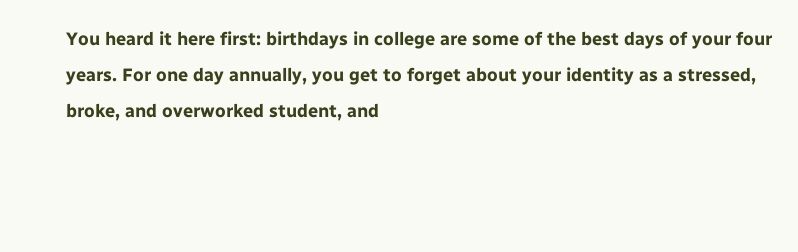You heard it here first: birthdays in college are some of the best days of your four years. For one day annually, you get to forget about your identity as a stressed, broke, and overworked student, and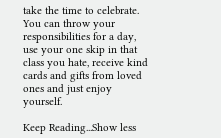take the time to celebrate. You can throw your responsibilities for a day, use your one skip in that class you hate, receive kind cards and gifts from loved ones and just enjoy yourself.

Keep Reading...Show less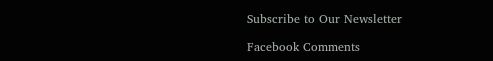Subscribe to Our Newsletter

Facebook Comments